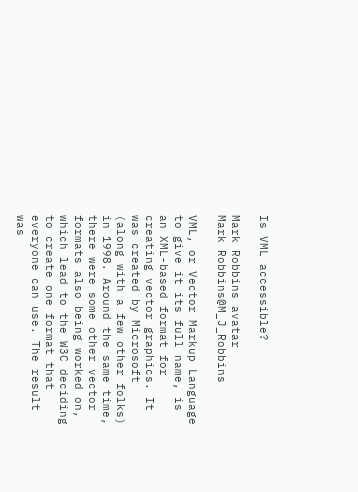Is VML accessible?

Mark Robbins avatar
Mark Robbins@M_J_Robbins

VML, or Vector Markup Language to give it its full name, is an XML-based format for creating vector graphics. It was created by Microsoft (along with a few other folks) in 1998. Around the same time, there were some other vector formats also being worked on, which lead to the W3C deciding to create one format that everyone can use. The result was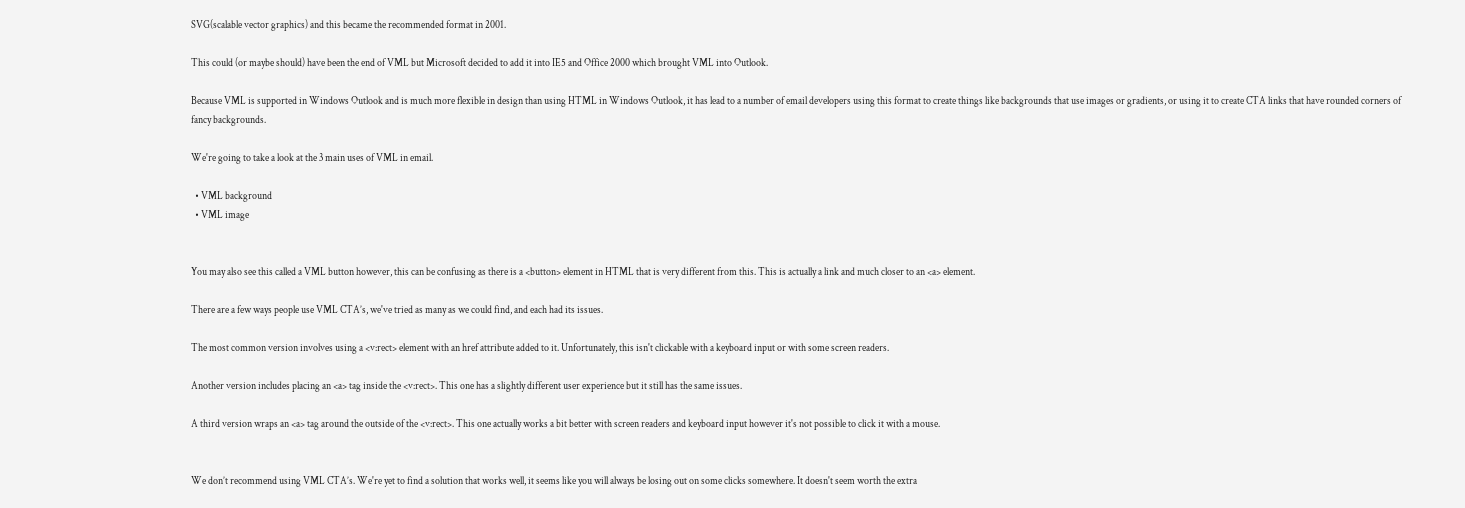SVG(scalable vector graphics) and this became the recommended format in 2001.

This could (or maybe should) have been the end of VML but Microsoft decided to add it into IE5 and Office 2000 which brought VML into Outlook.

Because VML is supported in Windows Outlook and is much more flexible in design than using HTML in Windows Outlook, it has lead to a number of email developers using this format to create things like backgrounds that use images or gradients, or using it to create CTA links that have rounded corners of fancy backgrounds.

We're going to take a look at the 3 main uses of VML in email.

  • VML background
  • VML image


You may also see this called a VML button however, this can be confusing as there is a <button> element in HTML that is very different from this. This is actually a link and much closer to an <a> element.

There are a few ways people use VML CTA’s, we've tried as many as we could find, and each had its issues.

The most common version involves using a <v:rect> element with an href attribute added to it. Unfortunately, this isn't clickable with a keyboard input or with some screen readers.

Another version includes placing an <a> tag inside the <v:rect>. This one has a slightly different user experience but it still has the same issues.

A third version wraps an <a> tag around the outside of the <v:rect>. This one actually works a bit better with screen readers and keyboard input however it's not possible to click it with a mouse.


We don’t recommend using VML CTA’s. We're yet to find a solution that works well, it seems like you will always be losing out on some clicks somewhere. It doesn't seem worth the extra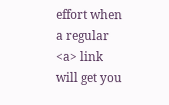effort when a regular <a> link will get you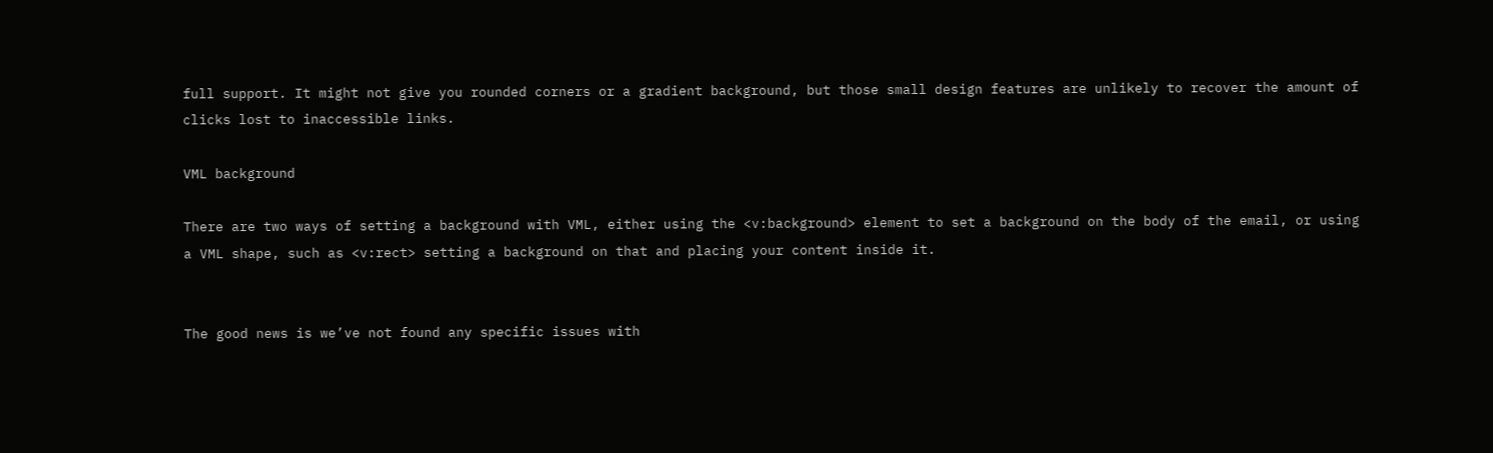full support. It might not give you rounded corners or a gradient background, but those small design features are unlikely to recover the amount of clicks lost to inaccessible links.

VML background

There are two ways of setting a background with VML, either using the <v:background> element to set a background on the body of the email, or using a VML shape, such as <v:rect> setting a background on that and placing your content inside it.


The good news is we’ve not found any specific issues with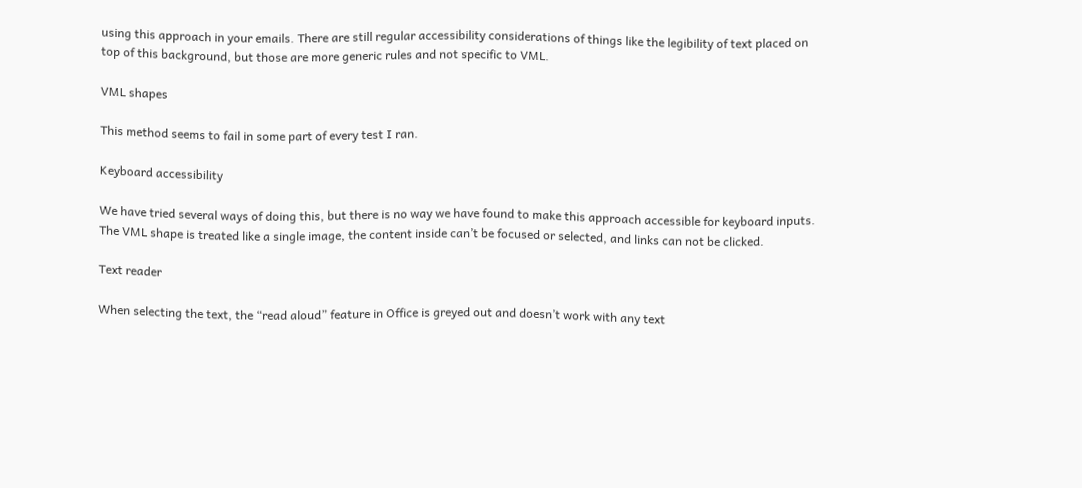using this approach in your emails. There are still regular accessibility considerations of things like the legibility of text placed on top of this background, but those are more generic rules and not specific to VML.

VML shapes

This method seems to fail in some part of every test I ran.

Keyboard accessibility

We have tried several ways of doing this, but there is no way we have found to make this approach accessible for keyboard inputs. The VML shape is treated like a single image, the content inside can’t be focused or selected, and links can not be clicked.

Text reader

When selecting the text, the “read aloud” feature in Office is greyed out and doesn’t work with any text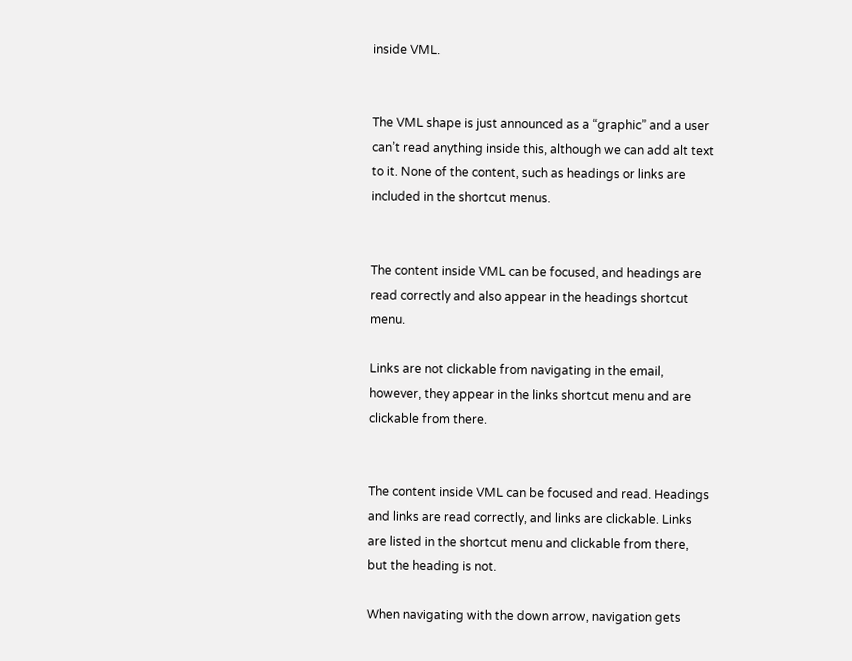inside VML.


The VML shape is just announced as a “graphic” and a user can’t read anything inside this, although we can add alt text to it. None of the content, such as headings or links are included in the shortcut menus.


The content inside VML can be focused, and headings are read correctly and also appear in the headings shortcut menu.

Links are not clickable from navigating in the email, however, they appear in the links shortcut menu and are clickable from there.


The content inside VML can be focused and read. Headings and links are read correctly, and links are clickable. Links are listed in the shortcut menu and clickable from there, but the heading is not.

When navigating with the down arrow, navigation gets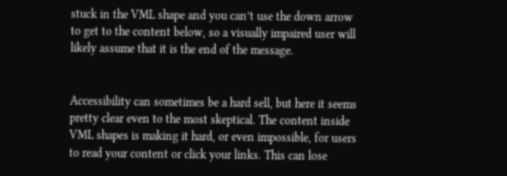stuck in the VML shape and you can’t use the down arrow to get to the content below, so a visually impaired user will likely assume that it is the end of the message.


Accessibility can sometimes be a hard sell, but here it seems pretty clear even to the most skeptical. The content inside VML shapes is making it hard, or even impossible, for users to read your content or click your links. This can lose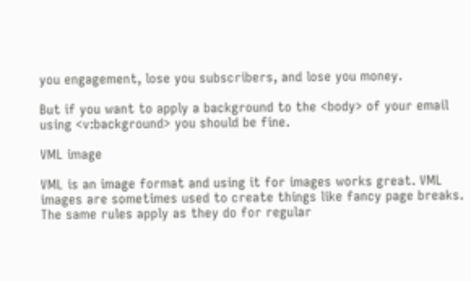you engagement, lose you subscribers, and lose you money.

But if you want to apply a background to the <body> of your email using <v:background> you should be fine.

VML image

VML is an image format and using it for images works great. VML images are sometimes used to create things like fancy page breaks. The same rules apply as they do for regular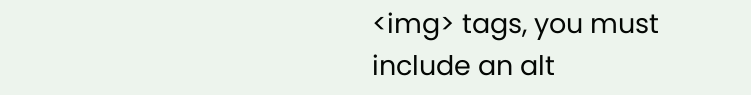<img> tags, you must include an alt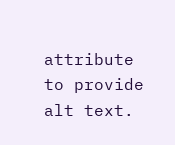attribute to provide alt text.